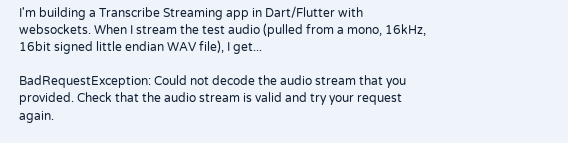I'm building a Transcribe Streaming app in Dart/Flutter with websockets. When I stream the test audio (pulled from a mono, 16kHz, 16bit signed little endian WAV file), I get...

BadRequestException: Could not decode the audio stream that you provided. Check that the audio stream is valid and try your request again.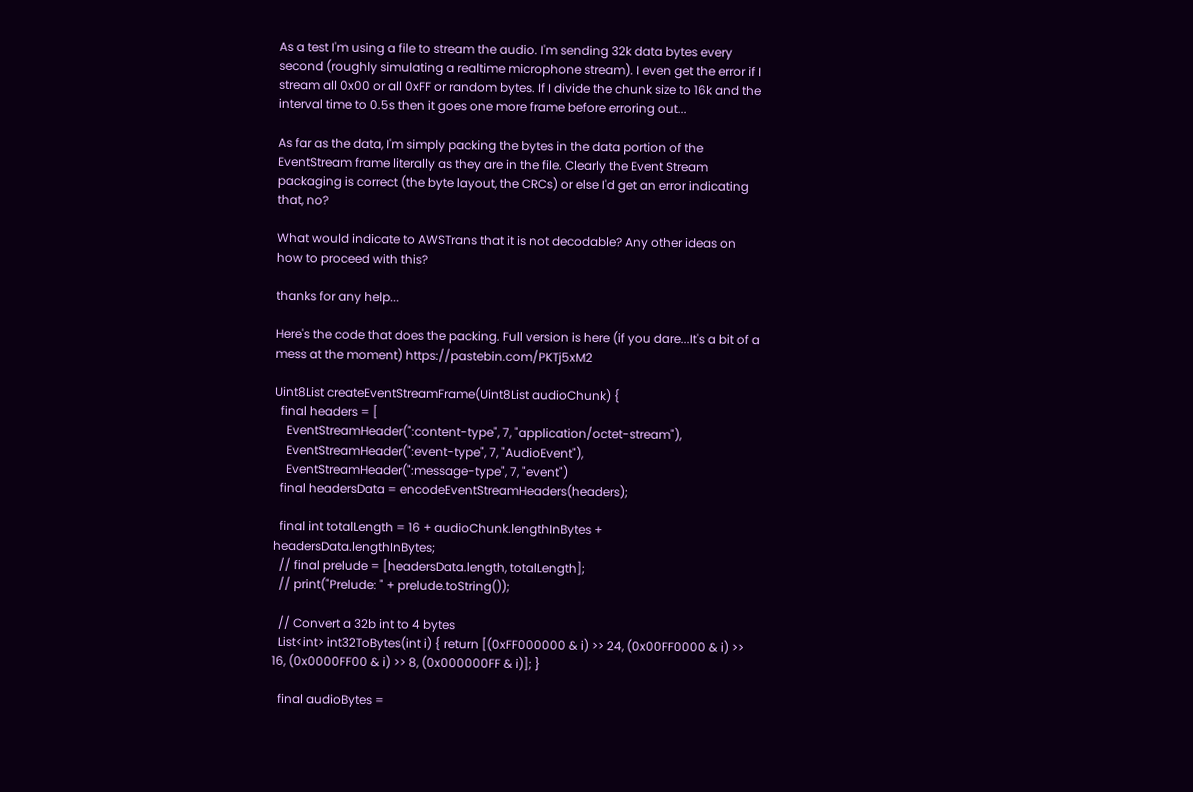As a test I'm using a file to stream the audio. I'm sending 32k data bytes every second (roughly simulating a realtime microphone stream). I even get the error if I stream all 0x00 or all 0xFF or random bytes. If I divide the chunk size to 16k and the interval time to 0.5s then it goes one more frame before erroring out...

As far as the data, I'm simply packing the bytes in the data portion of the EventStream frame literally as they are in the file. Clearly the Event Stream packaging is correct (the byte layout, the CRCs) or else I'd get an error indicating that, no?

What would indicate to AWSTrans that it is not decodable? Any other ideas on how to proceed with this?

thanks for any help...

Here's the code that does the packing. Full version is here (if you dare...It's a bit of a mess at the moment) https://pastebin.com/PKTj5xM2

Uint8List createEventStreamFrame(Uint8List audioChunk) {
  final headers = [
    EventStreamHeader(":content-type", 7, "application/octet-stream"),
    EventStreamHeader(":event-type", 7, "AudioEvent"),
    EventStreamHeader(":message-type", 7, "event")
  final headersData = encodeEventStreamHeaders(headers);

  final int totalLength = 16 + audioChunk.lengthInBytes + headersData.lengthInBytes;
  // final prelude = [headersData.length, totalLength];
  // print("Prelude: " + prelude.toString());

  // Convert a 32b int to 4 bytes
  List<int> int32ToBytes(int i) { return [(0xFF000000 & i) >> 24, (0x00FF0000 & i) >> 16, (0x0000FF00 & i) >> 8, (0x000000FF & i)]; }

  final audioBytes =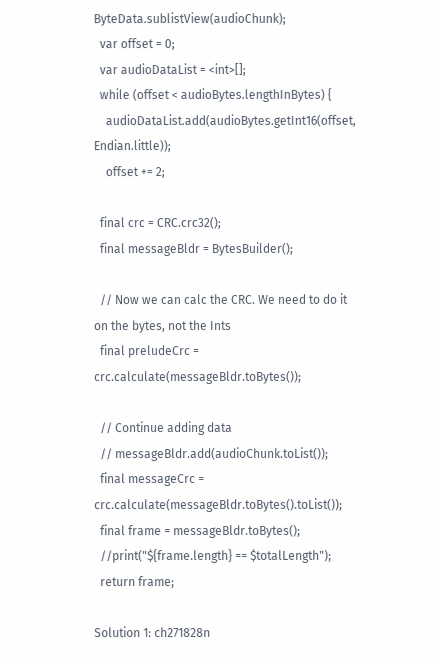ByteData.sublistView(audioChunk);
  var offset = 0;
  var audioDataList = <int>[];
  while (offset < audioBytes.lengthInBytes) {
    audioDataList.add(audioBytes.getInt16(offset, Endian.little));
    offset += 2;

  final crc = CRC.crc32();
  final messageBldr = BytesBuilder();

  // Now we can calc the CRC. We need to do it on the bytes, not the Ints
  final preludeCrc = crc.calculate(messageBldr.toBytes());

  // Continue adding data
  // messageBldr.add(audioChunk.toList());
  final messageCrc = crc.calculate(messageBldr.toBytes().toList());
  final frame = messageBldr.toBytes();
  //print("${frame.length} == $totalLength");
  return frame;

Solution 1: ch271828n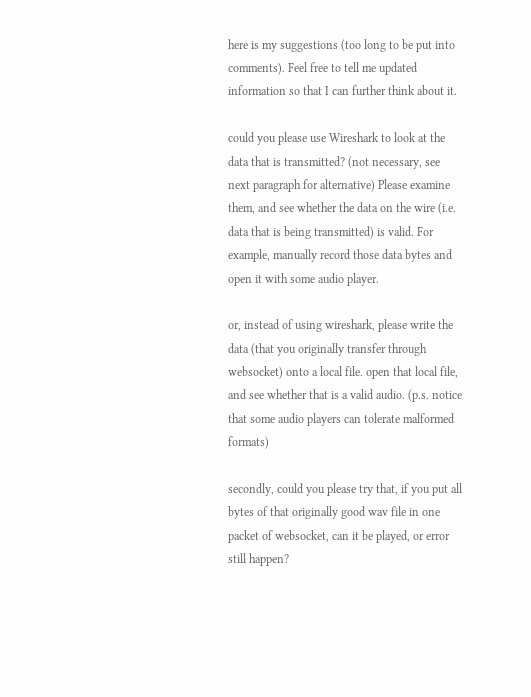here is my suggestions (too long to be put into comments). Feel free to tell me updated information so that I can further think about it.

could you please use Wireshark to look at the data that is transmitted? (not necessary, see next paragraph for alternative) Please examine them, and see whether the data on the wire (i.e. data that is being transmitted) is valid. For example, manually record those data bytes and open it with some audio player.

or, instead of using wireshark, please write the data (that you originally transfer through websocket) onto a local file. open that local file, and see whether that is a valid audio. (p.s. notice that some audio players can tolerate malformed formats)

secondly, could you please try that, if you put all bytes of that originally good wav file in one packet of websocket, can it be played, or error still happen?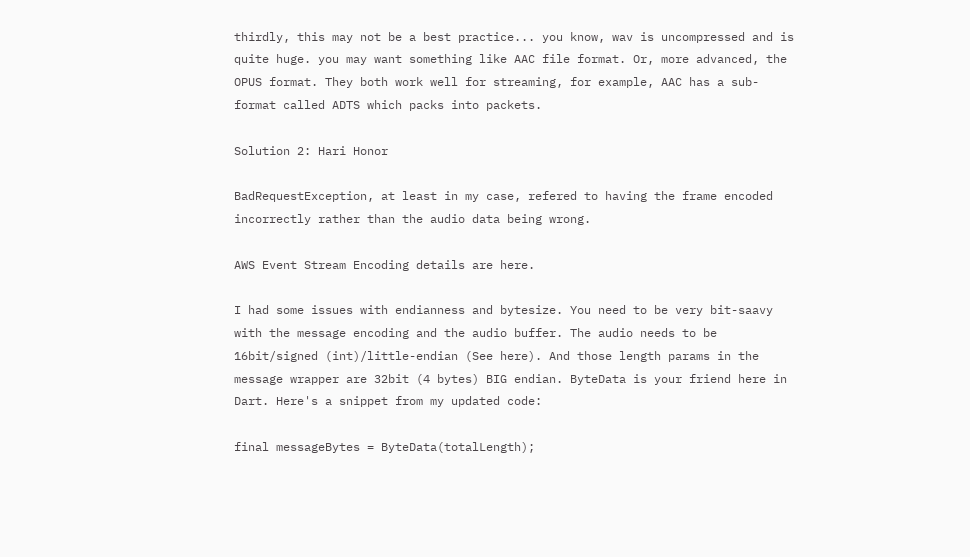thirdly, this may not be a best practice... you know, wav is uncompressed and is quite huge. you may want something like AAC file format. Or, more advanced, the OPUS format. They both work well for streaming, for example, AAC has a sub-format called ADTS which packs into packets.

Solution 2: Hari Honor

BadRequestException, at least in my case, refered to having the frame encoded incorrectly rather than the audio data being wrong.

AWS Event Stream Encoding details are here.

I had some issues with endianness and bytesize. You need to be very bit-saavy with the message encoding and the audio buffer. The audio needs to be 16bit/signed (int)/little-endian (See here). And those length params in the message wrapper are 32bit (4 bytes) BIG endian. ByteData is your friend here in Dart. Here's a snippet from my updated code:

final messageBytes = ByteData(totalLength);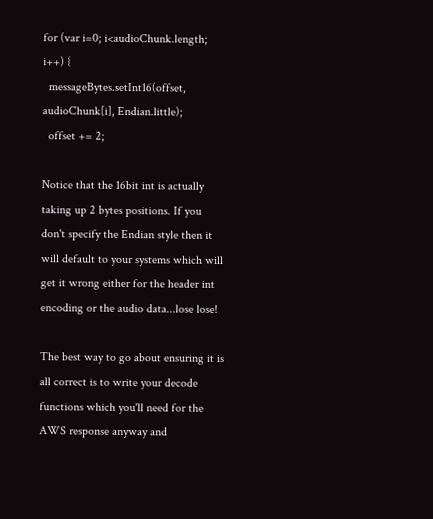for (var i=0; i<audioChunk.length; i++) {
  messageBytes.setInt16(offset, audioChunk[i], Endian.little);
  offset += 2;

Notice that the 16bit int is actually taking up 2 bytes positions. If you don't specify the Endian style then it will default to your systems which will get it wrong either for the header int encoding or the audio data...lose lose!

The best way to go about ensuring it is all correct is to write your decode functions which you'll need for the AWS response anyway and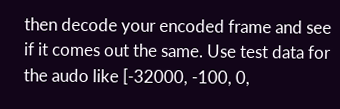then decode your encoded frame and see if it comes out the same. Use test data for the audo like [-32000, -100, 0,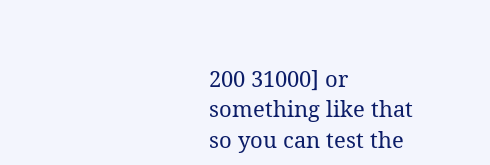200 31000] or something like that so you can test the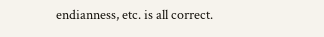endianness, etc. is all correct.